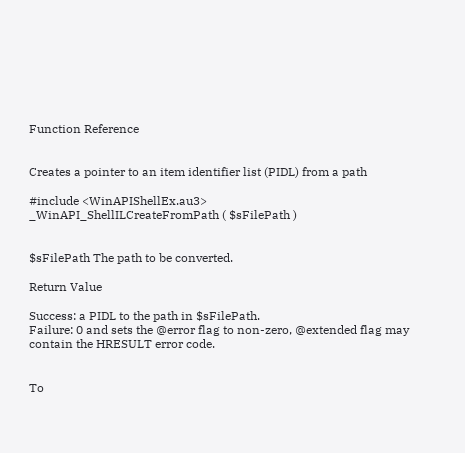Function Reference


Creates a pointer to an item identifier list (PIDL) from a path

#include <WinAPIShellEx.au3>
_WinAPI_ShellILCreateFromPath ( $sFilePath )


$sFilePath The path to be converted.

Return Value

Success: a PIDL to the path in $sFilePath.
Failure: 0 and sets the @error flag to non-zero, @extended flag may contain the HRESULT error code.


To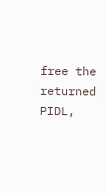free the returned PIDL,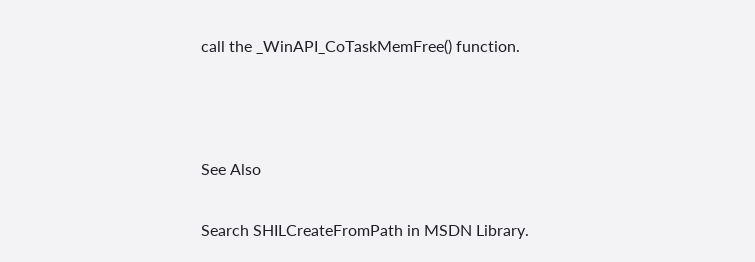call the _WinAPI_CoTaskMemFree() function.



See Also

Search SHILCreateFromPath in MSDN Library.